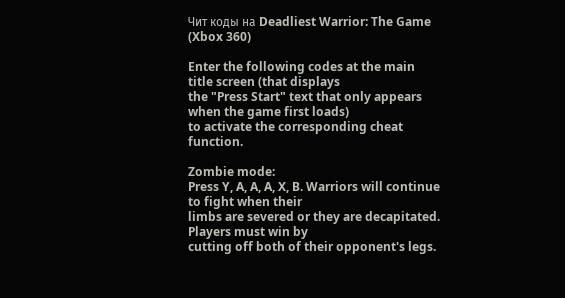Чит коды на Deadliest Warrior: The Game (Xbox 360)

Enter the following codes at the main title screen (that displays
the "Press Start" text that only appears when the game first loads)
to activate the corresponding cheat function.

Zombie mode:
Press Y, A, A, A, X, B. Warriors will continue to fight when their
limbs are severed or they are decapitated. Players must win by
cutting off both of their opponent's legs.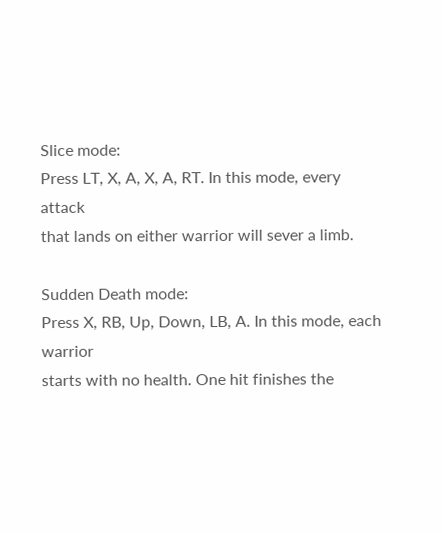Slice mode:
Press LT, X, A, X, A, RT. In this mode, every attack
that lands on either warrior will sever a limb.

Sudden Death mode:
Press X, RB, Up, Down, LB, A. In this mode, each warrior
starts with no health. One hit finishes the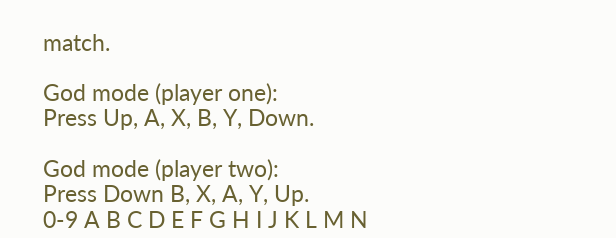match.

God mode (player one):
Press Up, A, X, B, Y, Down.

God mode (player two):
Press Down B, X, A, Y, Up.
0-9 A B C D E F G H I J K L M N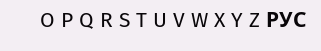O P Q R S T U V W X Y Z РУС